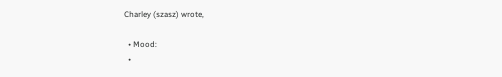Charley (szasz) wrote,

  • Mood:
  •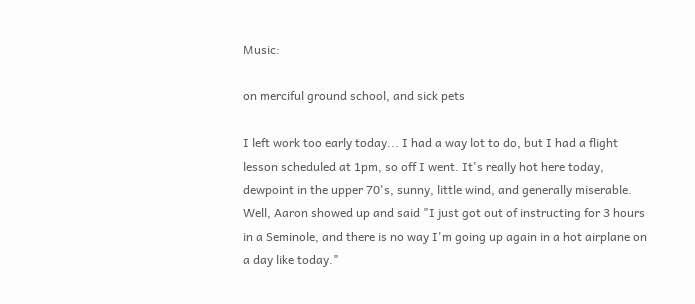Music:

on merciful ground school, and sick pets

I left work too early today... I had a way lot to do, but I had a flight lesson scheduled at 1pm, so off I went. It's really hot here today, dewpoint in the upper 70's, sunny, little wind, and generally miserable. Well, Aaron showed up and said "I just got out of instructing for 3 hours in a Seminole, and there is no way I'm going up again in a hot airplane on a day like today."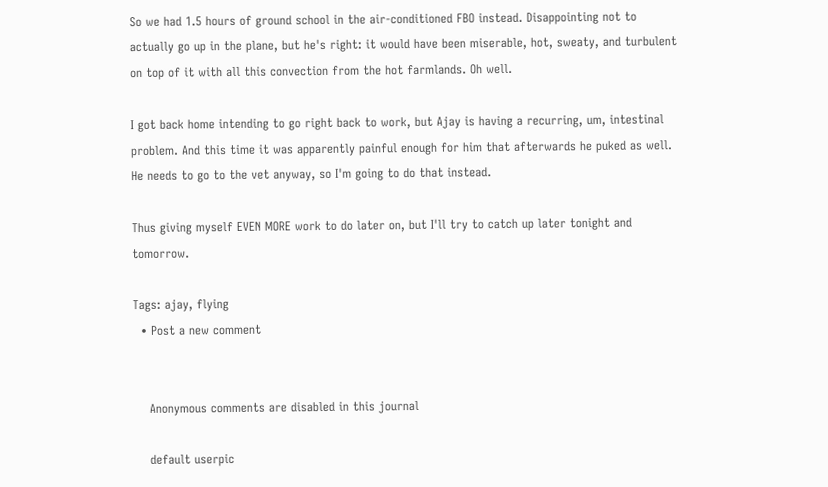So we had 1.5 hours of ground school in the air-conditioned FBO instead. Disappointing not to actually go up in the plane, but he's right: it would have been miserable, hot, sweaty, and turbulent on top of it with all this convection from the hot farmlands. Oh well.

I got back home intending to go right back to work, but Ajay is having a recurring, um, intestinal problem. And this time it was apparently painful enough for him that afterwards he puked as well. He needs to go to the vet anyway, so I'm going to do that instead.

Thus giving myself EVEN MORE work to do later on, but I'll try to catch up later tonight and tomorrow.

Tags: ajay, flying
  • Post a new comment


    Anonymous comments are disabled in this journal

    default userpic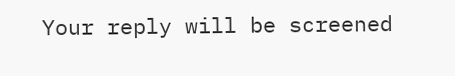Your reply will be screened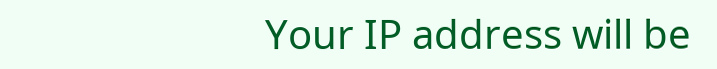Your IP address will be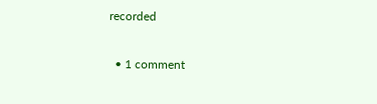recorded

  • 1 comment